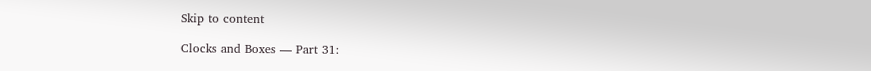Skip to content

Clocks and Boxes — Part 31: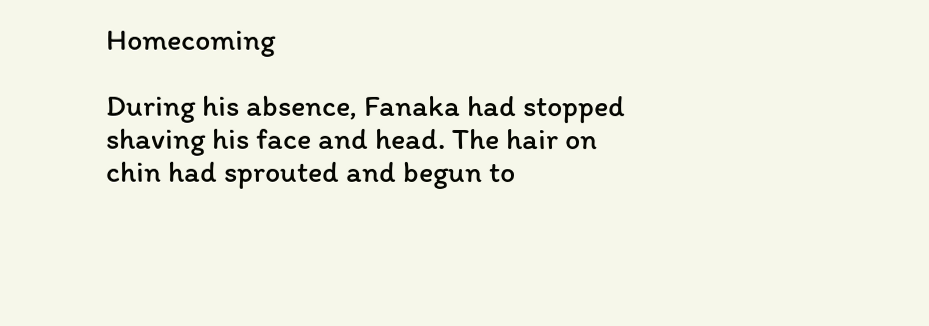Homecoming

During his absence, Fanaka had stopped shaving his face and head. The hair on chin had sprouted and begun to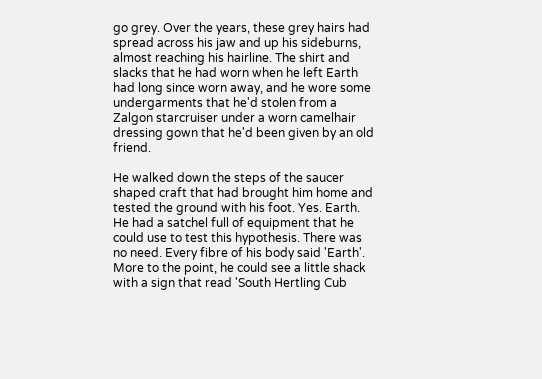go grey. Over the years, these grey hairs had spread across his jaw and up his sideburns, almost reaching his hairline. The shirt and slacks that he had worn when he left Earth had long since worn away, and he wore some undergarments that he'd stolen from a Zalgon starcruiser under a worn camelhair dressing gown that he'd been given by an old friend.

He walked down the steps of the saucer shaped craft that had brought him home and tested the ground with his foot. Yes. Earth. He had a satchel full of equipment that he could use to test this hypothesis. There was no need. Every fibre of his body said 'Earth'. More to the point, he could see a little shack with a sign that read 'South Hertling Cub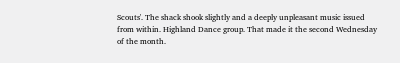Scouts'. The shack shook slightly and a deeply unpleasant music issued from within. Highland Dance group. That made it the second Wednesday of the month.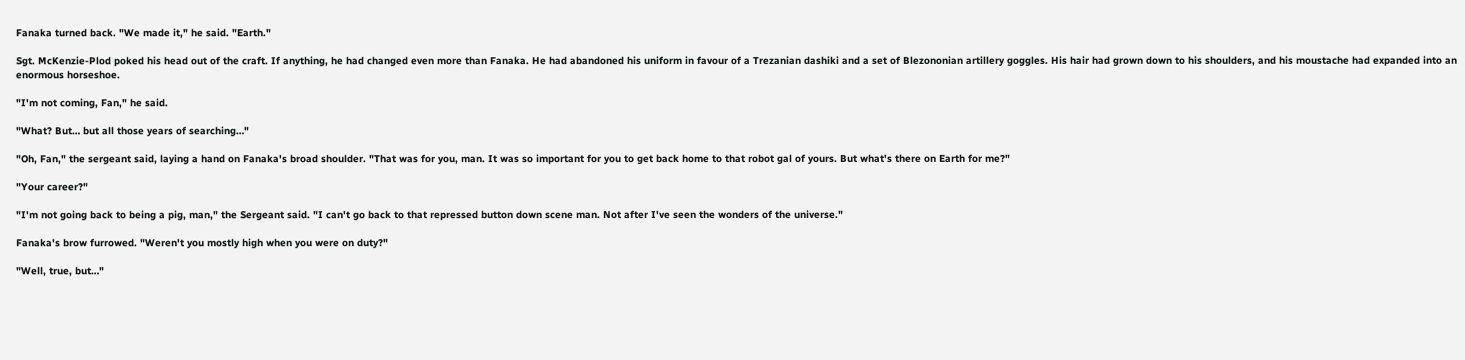Fanaka turned back. "We made it," he said. "Earth."

Sgt. McKenzie-Plod poked his head out of the craft. If anything, he had changed even more than Fanaka. He had abandoned his uniform in favour of a Trezanian dashiki and a set of Blezononian artillery goggles. His hair had grown down to his shoulders, and his moustache had expanded into an enormous horseshoe.

"I'm not coming, Fan," he said.

"What? But… but all those years of searching…"

"Oh, Fan," the sergeant said, laying a hand on Fanaka's broad shoulder. "That was for you, man. It was so important for you to get back home to that robot gal of yours. But what's there on Earth for me?"

"Your career?"

"I'm not going back to being a pig, man," the Sergeant said. "I can't go back to that repressed button down scene man. Not after I've seen the wonders of the universe."

Fanaka's brow furrowed. "Weren't you mostly high when you were on duty?"

"Well, true, but…"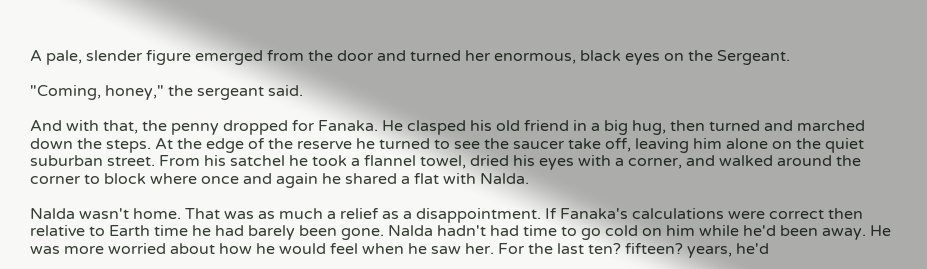A pale, slender figure emerged from the door and turned her enormous, black eyes on the Sergeant.

"Coming, honey," the sergeant said.

And with that, the penny dropped for Fanaka. He clasped his old friend in a big hug, then turned and marched down the steps. At the edge of the reserve he turned to see the saucer take off, leaving him alone on the quiet suburban street. From his satchel he took a flannel towel, dried his eyes with a corner, and walked around the corner to block where once and again he shared a flat with Nalda.

Nalda wasn't home. That was as much a relief as a disappointment. If Fanaka's calculations were correct then relative to Earth time he had barely been gone. Nalda hadn't had time to go cold on him while he'd been away. He was more worried about how he would feel when he saw her. For the last ten? fifteen? years, he'd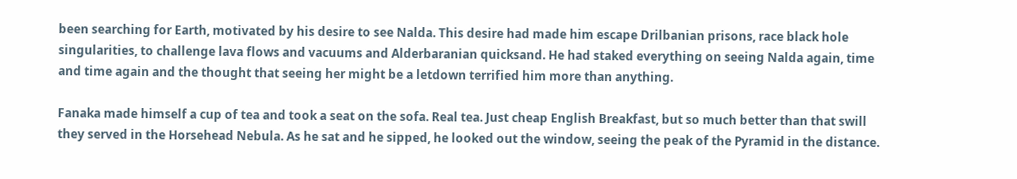been searching for Earth, motivated by his desire to see Nalda. This desire had made him escape Drilbanian prisons, race black hole singularities, to challenge lava flows and vacuums and Alderbaranian quicksand. He had staked everything on seeing Nalda again, time and time again and the thought that seeing her might be a letdown terrified him more than anything.

Fanaka made himself a cup of tea and took a seat on the sofa. Real tea. Just cheap English Breakfast, but so much better than that swill they served in the Horsehead Nebula. As he sat and he sipped, he looked out the window, seeing the peak of the Pyramid in the distance.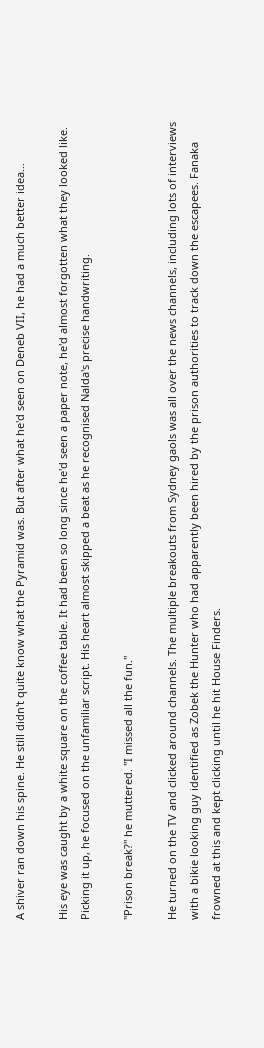A shiver ran down his spine. He still didn't quite know what the Pyramid was. But after what he'd seen on Deneb VII, he had a much better idea…

His eye was caught by a white square on the coffee table. It had been so long since he'd seen a paper note, he'd almost forgotten what they looked like. Picking it up, he focused on the unfamiliar script. His heart almost skipped a beat as he recognised Nalda's precise handwriting.

"Prison break?" he muttered. "I missed all the fun."

He turned on the TV and clicked around channels. The multiple breakouts from Sydney gaols was all over the news channels, including lots of interviews with a bikie looking guy identified as Zobek the Hunter who had apparently been hired by the prison authorities to track down the escapees. Fanaka frowned at this and kept clicking until he hit House Finders.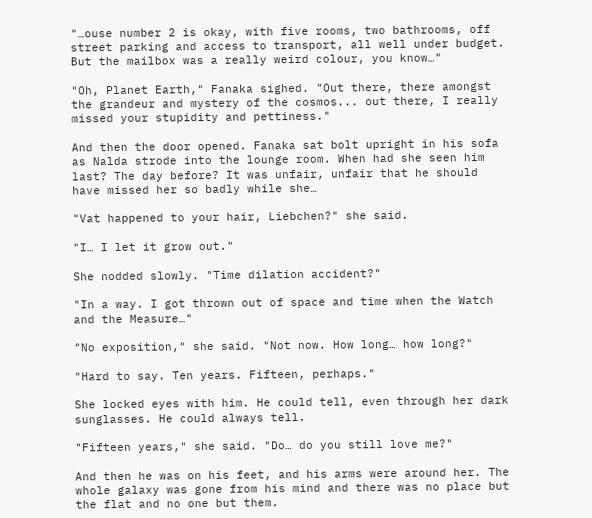"…ouse number 2 is okay, with five rooms, two bathrooms, off street parking and access to transport, all well under budget. But the mailbox was a really weird colour, you know…"

"Oh, Planet Earth," Fanaka sighed. "Out there, there amongst the grandeur and mystery of the cosmos... out there, I really missed your stupidity and pettiness."

And then the door opened. Fanaka sat bolt upright in his sofa as Nalda strode into the lounge room. When had she seen him last? The day before? It was unfair, unfair that he should have missed her so badly while she…

"Vat happened to your hair, Liebchen?" she said.

"I… I let it grow out."

She nodded slowly. "Time dilation accident?"

"In a way. I got thrown out of space and time when the Watch and the Measure…"

"No exposition," she said. "Not now. How long… how long?"

"Hard to say. Ten years. Fifteen, perhaps."

She locked eyes with him. He could tell, even through her dark sunglasses. He could always tell.

"Fifteen years," she said. "Do… do you still love me?"

And then he was on his feet, and his arms were around her. The whole galaxy was gone from his mind and there was no place but the flat and no one but them.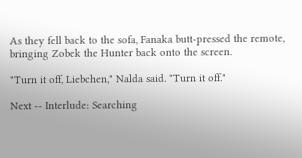As they fell back to the sofa, Fanaka butt-pressed the remote, bringing Zobek the Hunter back onto the screen.

"Turn it off, Liebchen," Nalda said. "Turn it off."

Next -- Interlude: Searching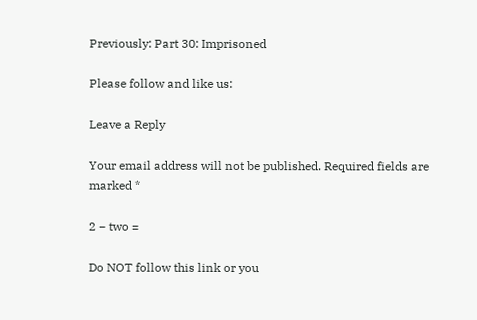Previously: Part 30: Imprisoned

Please follow and like us:

Leave a Reply

Your email address will not be published. Required fields are marked *

2 − two =

Do NOT follow this link or you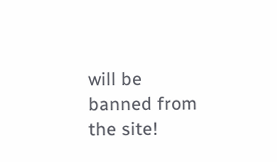will be banned from the site!